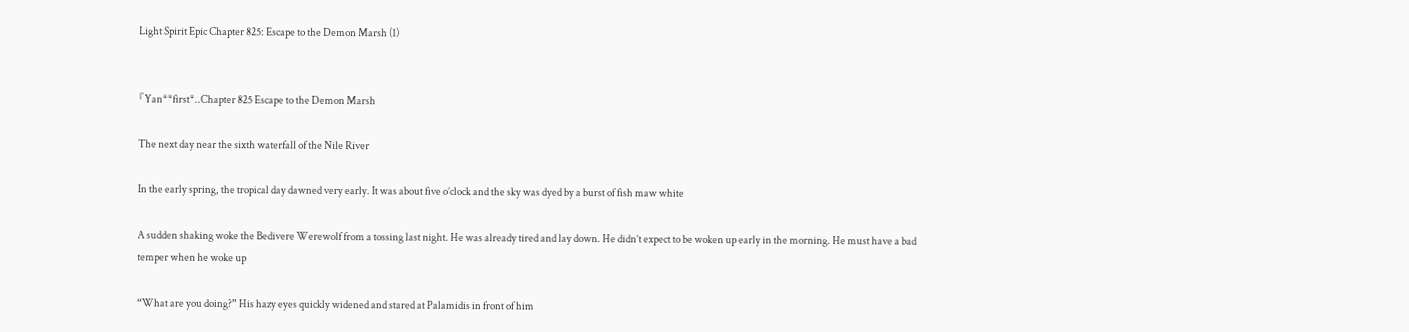Light Spirit Epic Chapter 825: Escape to the Demon Marsh (1)


『Yan**first*..Chapter 825 Escape to the Demon Marsh

The next day near the sixth waterfall of the Nile River

In the early spring, the tropical day dawned very early. It was about five o’clock and the sky was dyed by a burst of fish maw white

A sudden shaking woke the Bedivere Werewolf from a tossing last night. He was already tired and lay down. He didn’t expect to be woken up early in the morning. He must have a bad temper when he woke up

“What are you doing?” His hazy eyes quickly widened and stared at Palamidis in front of him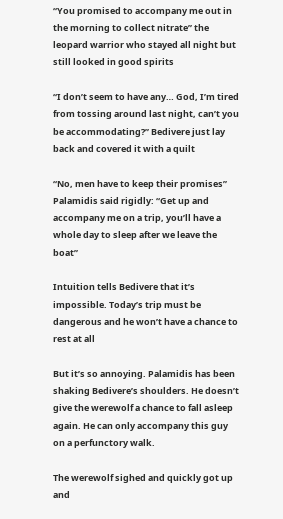“You promised to accompany me out in the morning to collect nitrate” the leopard warrior who stayed all night but still looked in good spirits

“I don’t seem to have any… God, I’m tired from tossing around last night, can’t you be accommodating?” Bedivere just lay back and covered it with a quilt

“No, men have to keep their promises” Palamidis said rigidly: “Get up and accompany me on a trip, you’ll have a whole day to sleep after we leave the boat”

Intuition tells Bedivere that it’s impossible. Today’s trip must be dangerous and he won’t have a chance to rest at all

But it’s so annoying. Palamidis has been shaking Bedivere’s shoulders. He doesn’t give the werewolf a chance to fall asleep again. He can only accompany this guy on a perfunctory walk.

The werewolf sighed and quickly got up and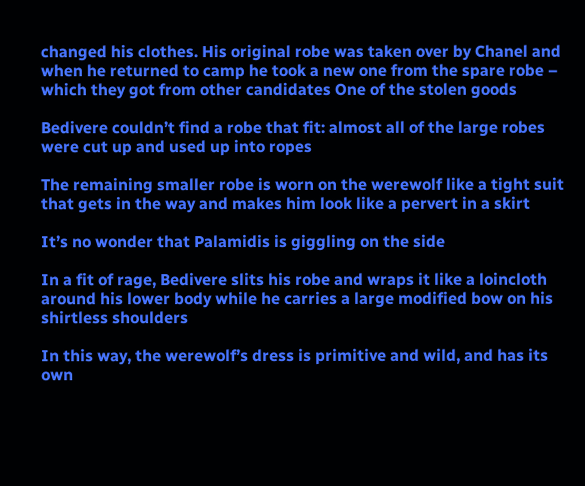changed his clothes. His original robe was taken over by Chanel and when he returned to camp he took a new one from the spare robe – which they got from other candidates One of the stolen goods

Bedivere couldn’t find a robe that fit: almost all of the large robes were cut up and used up into ropes

The remaining smaller robe is worn on the werewolf like a tight suit that gets in the way and makes him look like a pervert in a skirt

It’s no wonder that Palamidis is giggling on the side

In a fit of rage, Bedivere slits his robe and wraps it like a loincloth around his lower body while he carries a large modified bow on his shirtless shoulders

In this way, the werewolf’s dress is primitive and wild, and has its own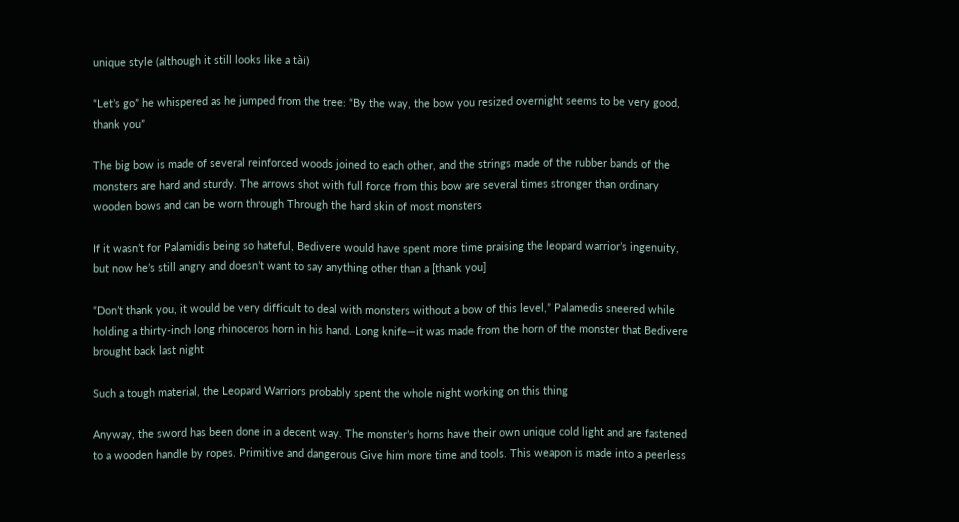unique style (although it still looks like a tài)

“Let’s go” he whispered as he jumped from the tree: “By the way, the bow you resized overnight seems to be very good, thank you”

The big bow is made of several reinforced woods joined to each other, and the strings made of the rubber bands of the monsters are hard and sturdy. The arrows shot with full force from this bow are several times stronger than ordinary wooden bows and can be worn through Through the hard skin of most monsters

If it wasn’t for Palamidis being so hateful, Bedivere would have spent more time praising the leopard warrior’s ingenuity, but now he’s still angry and doesn’t want to say anything other than a [thank you]

“Don’t thank you, it would be very difficult to deal with monsters without a bow of this level,” Palamedis sneered while holding a thirty-inch long rhinoceros horn in his hand. Long knife—it was made from the horn of the monster that Bedivere brought back last night

Such a tough material, the Leopard Warriors probably spent the whole night working on this thing

Anyway, the sword has been done in a decent way. The monster’s horns have their own unique cold light and are fastened to a wooden handle by ropes. Primitive and dangerous Give him more time and tools. This weapon is made into a peerless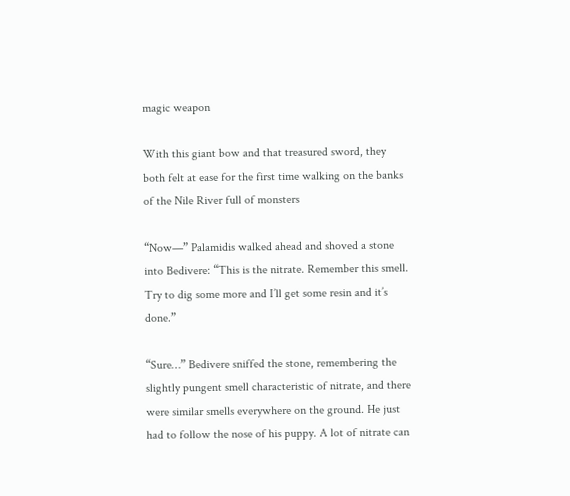magic weapon

With this giant bow and that treasured sword, they both felt at ease for the first time walking on the banks of the Nile River full of monsters

“Now—” Palamidis walked ahead and shoved a stone into Bedivere: “This is the nitrate. Remember this smell. Try to dig some more and I’ll get some resin and it’s done.”

“Sure…” Bedivere sniffed the stone, remembering the slightly pungent smell characteristic of nitrate, and there were similar smells everywhere on the ground. He just had to follow the nose of his puppy. A lot of nitrate can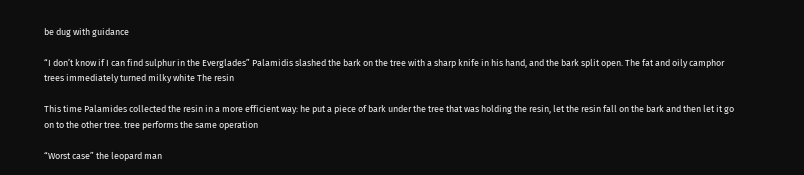be dug with guidance

“I don’t know if I can find sulphur in the Everglades” Palamidis slashed the bark on the tree with a sharp knife in his hand, and the bark split open. The fat and oily camphor trees immediately turned milky white The resin

This time Palamides collected the resin in a more efficient way: he put a piece of bark under the tree that was holding the resin, let the resin fall on the bark and then let it go on to the other tree. tree performs the same operation

“Worst case” the leopard man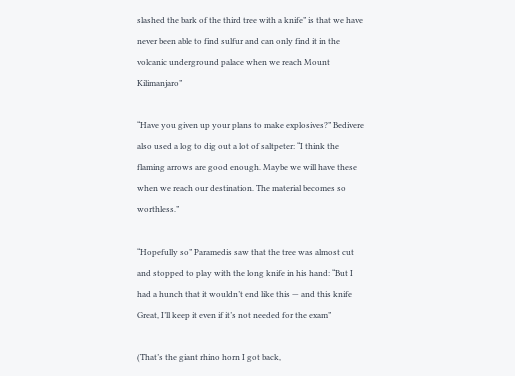slashed the bark of the third tree with a knife” is that we have never been able to find sulfur and can only find it in the volcanic underground palace when we reach Mount Kilimanjaro”

“Have you given up your plans to make explosives?” Bedivere also used a log to dig out a lot of saltpeter: “I think the flaming arrows are good enough. Maybe we will have these when we reach our destination. The material becomes so worthless.”

“Hopefully so” Paramedis saw that the tree was almost cut and stopped to play with the long knife in his hand: “But I had a hunch that it wouldn’t end like this — and this knife Great, I’ll keep it even if it’s not needed for the exam”

(That’s the giant rhino horn I got back,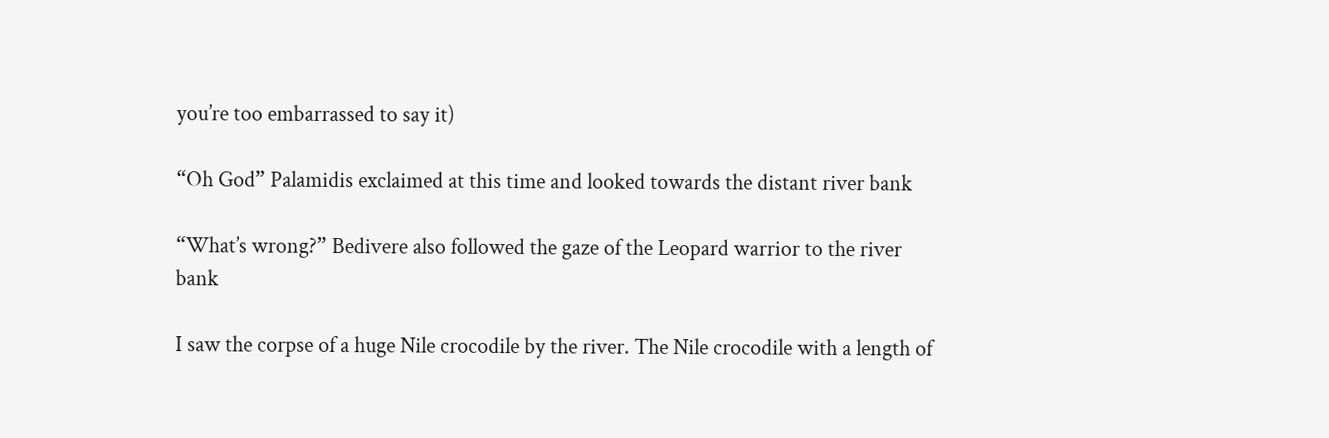you’re too embarrassed to say it)

“Oh God” Palamidis exclaimed at this time and looked towards the distant river bank

“What’s wrong?” Bedivere also followed the gaze of the Leopard warrior to the river bank

I saw the corpse of a huge Nile crocodile by the river. The Nile crocodile with a length of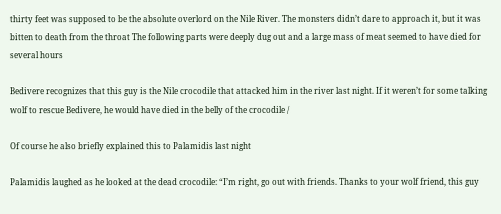thirty feet was supposed to be the absolute overlord on the Nile River. The monsters didn’t dare to approach it, but it was bitten to death from the throat The following parts were deeply dug out and a large mass of meat seemed to have died for several hours

Bedivere recognizes that this guy is the Nile crocodile that attacked him in the river last night. If it weren’t for some talking wolf to rescue Bedivere, he would have died in the belly of the crocodile /

Of course he also briefly explained this to Palamidis last night

Palamidis laughed as he looked at the dead crocodile: “I’m right, go out with friends. Thanks to your wolf friend, this guy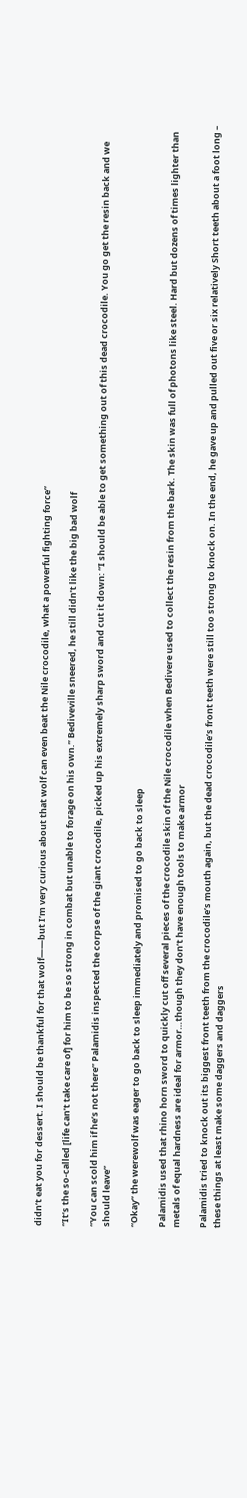didn’t eat you for dessert. I should be thankful for that wolf——but I’m very curious about that wolf can even beat the Nile crocodile, what a powerful fighting force”

“It’s the so-called [life can’t take care of] for him to be so strong in combat but unable to forage on his own.” Bediveville sneered, he still didn’t like the big bad wolf

“You can scold him if he’s not there” Palamidis inspected the corpse of the giant crocodile, picked up his extremely sharp sword and cut it down: “I should be able to get something out of this dead crocodile. You go get the resin back and we should leave”

“Okay” the werewolf was eager to go back to sleep immediately and promised to go back to sleep

Palamidis used that rhino horn sword to quickly cut off several pieces of the crocodile skin of the Nile crocodile when Bedivere used to collect the resin from the bark. The skin was full of photons like steel. Hard but dozens of times lighter than metals of equal hardness are ideal for armor…though they don’t have enough tools to make armor

Palamidis tried to knock out its biggest front teeth from the crocodile’s mouth again, but the dead crocodile’s front teeth were still too strong to knock on. In the end, he gave up and pulled out five or six relatively Short teeth about a foot long – these things at least make some daggers and daggers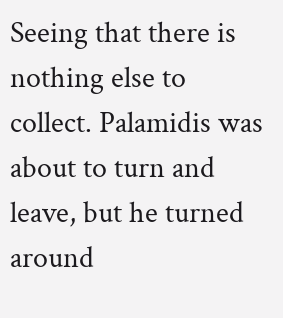Seeing that there is nothing else to collect. Palamidis was about to turn and leave, but he turned around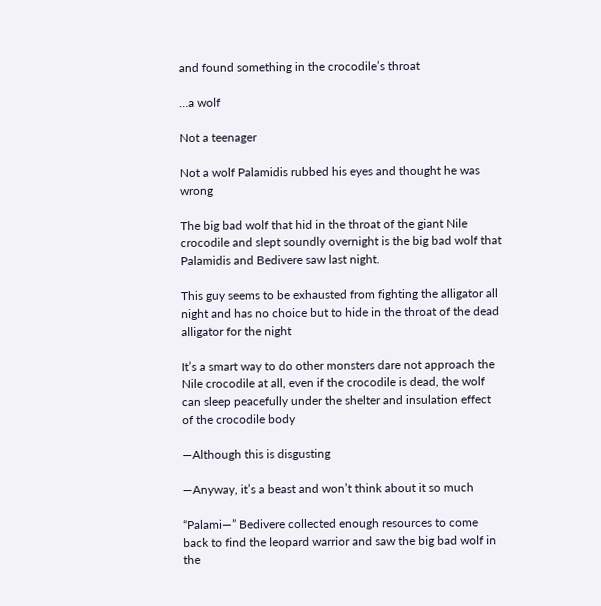and found something in the crocodile’s throat

…a wolf

Not a teenager

Not a wolf Palamidis rubbed his eyes and thought he was wrong

The big bad wolf that hid in the throat of the giant Nile crocodile and slept soundly overnight is the big bad wolf that Palamidis and Bedivere saw last night.

This guy seems to be exhausted from fighting the alligator all night and has no choice but to hide in the throat of the dead alligator for the night

It’s a smart way to do other monsters dare not approach the Nile crocodile at all, even if the crocodile is dead, the wolf can sleep peacefully under the shelter and insulation effect of the crocodile body

—Although this is disgusting

—Anyway, it’s a beast and won’t think about it so much

“Palami—” Bedivere collected enough resources to come back to find the leopard warrior and saw the big bad wolf in the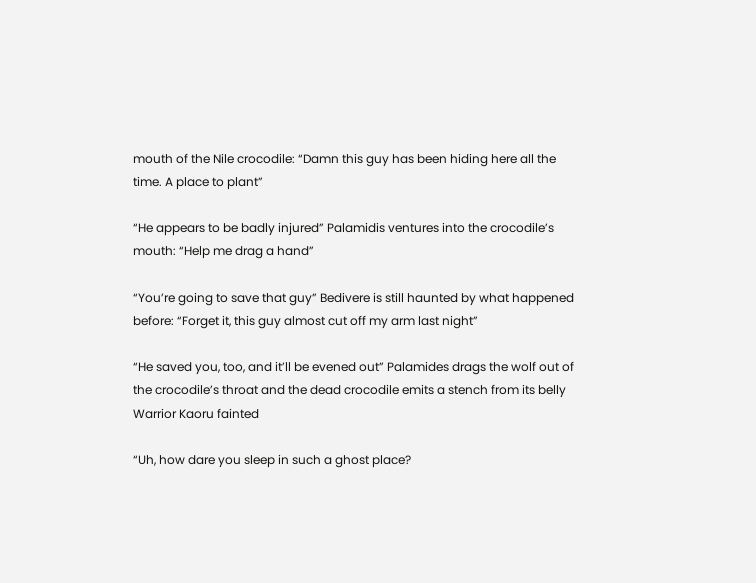mouth of the Nile crocodile: “Damn this guy has been hiding here all the time. A place to plant”

“He appears to be badly injured” Palamidis ventures into the crocodile’s mouth: “Help me drag a hand”

“You’re going to save that guy” Bedivere is still haunted by what happened before: “Forget it, this guy almost cut off my arm last night”

“He saved you, too, and it’ll be evened out” Palamides drags the wolf out of the crocodile’s throat and the dead crocodile emits a stench from its belly Warrior Kaoru fainted

“Uh, how dare you sleep in such a ghost place?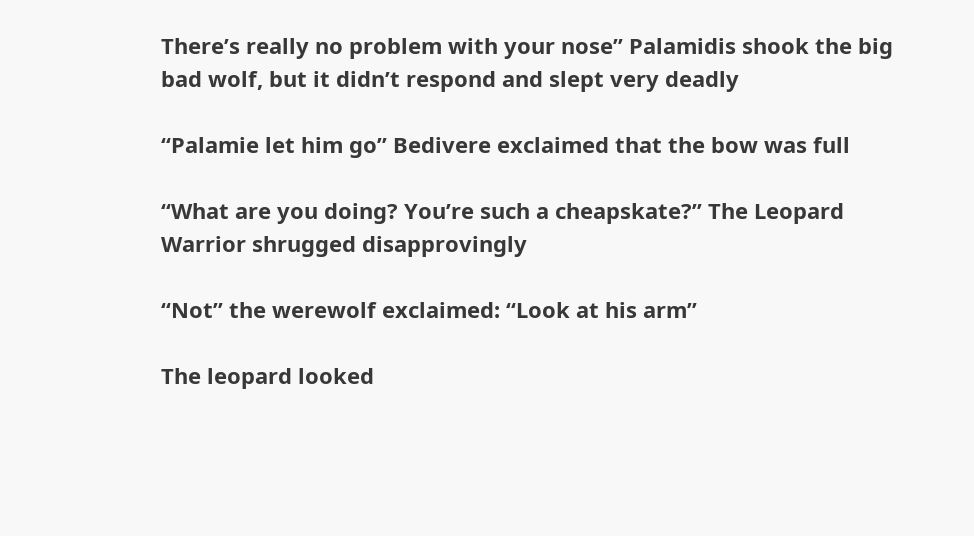There’s really no problem with your nose” Palamidis shook the big bad wolf, but it didn’t respond and slept very deadly

“Palamie let him go” Bedivere exclaimed that the bow was full

“What are you doing? You’re such a cheapskate?” The Leopard Warrior shrugged disapprovingly

“Not” the werewolf exclaimed: “Look at his arm”

The leopard looked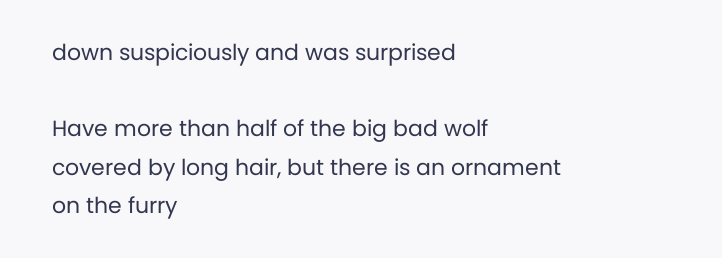down suspiciously and was surprised

Have more than half of the big bad wolf covered by long hair, but there is an ornament on the furry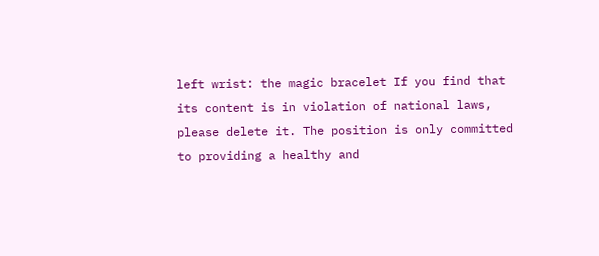left wrist: the magic bracelet If you find that its content is in violation of national laws, please delete it. The position is only committed to providing a healthy and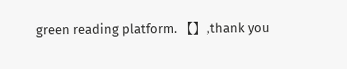green reading platform. 【】,thank you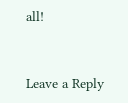all!


Leave a Reply